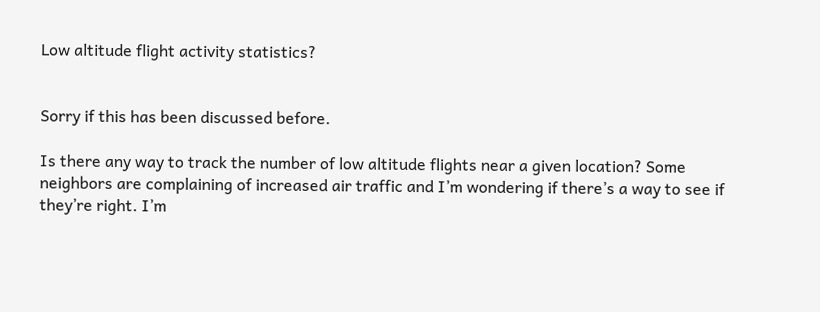Low altitude flight activity statistics?


Sorry if this has been discussed before.

Is there any way to track the number of low altitude flights near a given location? Some neighbors are complaining of increased air traffic and I’m wondering if there’s a way to see if they’re right. I’m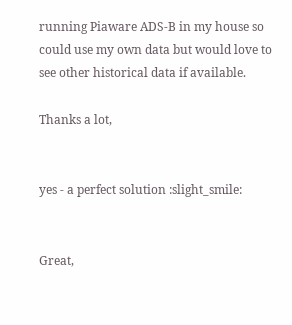running Piaware ADS-B in my house so could use my own data but would love to see other historical data if available.

Thanks a lot,


yes - a perfect solution :slight_smile:


Great,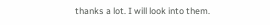thanks a lot. I will look into them.